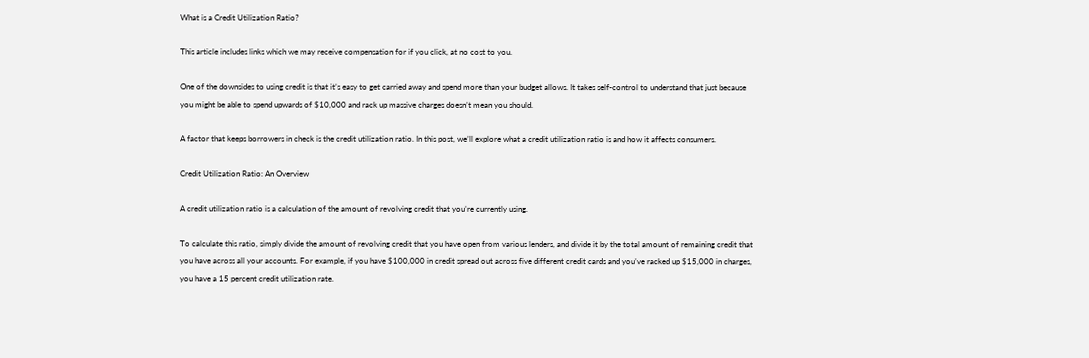What is a Credit Utilization Ratio?

This article includes links which we may receive compensation for if you click, at no cost to you.

One of the downsides to using credit is that it’s easy to get carried away and spend more than your budget allows. It takes self-control to understand that just because you might be able to spend upwards of $10,000 and rack up massive charges doesn’t mean you should.

A factor that keeps borrowers in check is the credit utilization ratio. In this post, we’ll explore what a credit utilization ratio is and how it affects consumers.

Credit Utilization Ratio: An Overview

A credit utilization ratio is a calculation of the amount of revolving credit that you’re currently using.

To calculate this ratio, simply divide the amount of revolving credit that you have open from various lenders, and divide it by the total amount of remaining credit that you have across all your accounts. For example, if you have $100,000 in credit spread out across five different credit cards and you’ve racked up $15,000 in charges, you have a 15 percent credit utilization rate.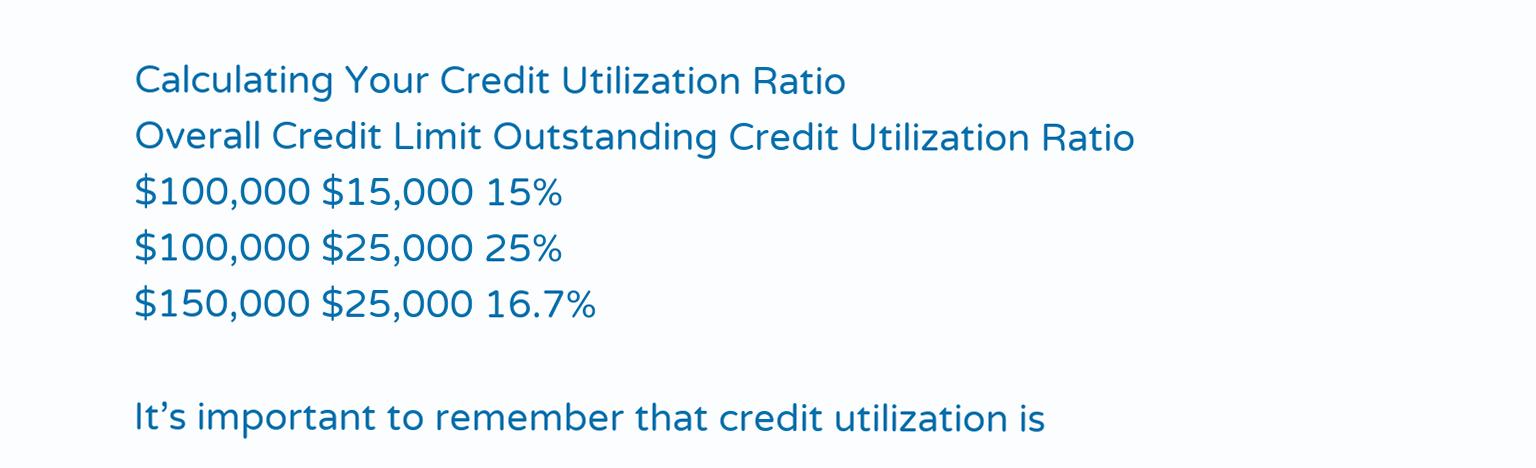Calculating Your Credit Utilization Ratio
Overall Credit Limit Outstanding Credit Utilization Ratio
$100,000 $15,000 15%
$100,000 $25,000 25%
$150,000 $25,000 16.7%

It’s important to remember that credit utilization is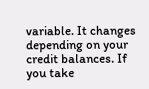variable. It changes depending on your credit balances. If you take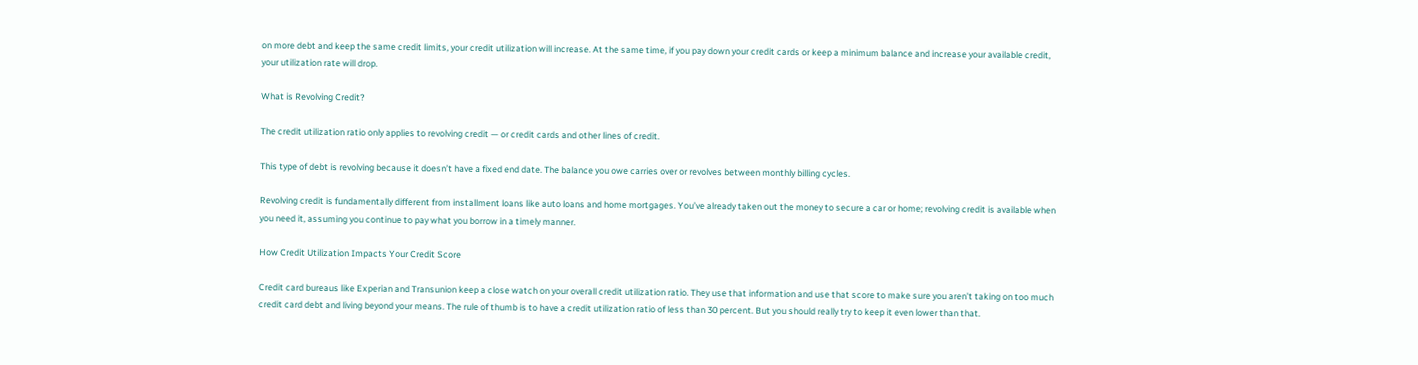on more debt and keep the same credit limits, your credit utilization will increase. At the same time, if you pay down your credit cards or keep a minimum balance and increase your available credit, your utilization rate will drop.

What is Revolving Credit?

The credit utilization ratio only applies to revolving credit — or credit cards and other lines of credit.

This type of debt is revolving because it doesn’t have a fixed end date. The balance you owe carries over or revolves between monthly billing cycles.

Revolving credit is fundamentally different from installment loans like auto loans and home mortgages. You’ve already taken out the money to secure a car or home; revolving credit is available when you need it, assuming you continue to pay what you borrow in a timely manner.

How Credit Utilization Impacts Your Credit Score

Credit card bureaus like Experian and Transunion keep a close watch on your overall credit utilization ratio. They use that information and use that score to make sure you aren’t taking on too much credit card debt and living beyond your means. The rule of thumb is to have a credit utilization ratio of less than 30 percent. But you should really try to keep it even lower than that.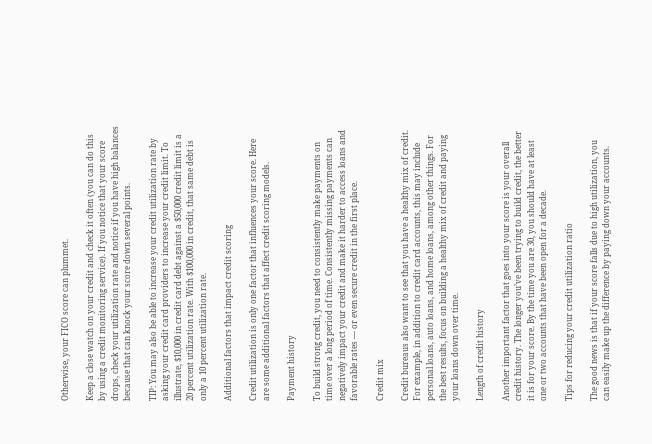Otherwise, your FICO score can plummet.

Keep a close watch on your credit and check it often (you can do this by using a credit monitoring service). If you notice that your score drops, check your utilization rate and notice if you have high balances because that can knock your score down several points.

TIP: You may also be able to increase your credit utilization rate by asking your credit card providers to increase your credit limit. To illustrate, $10,000 in credit card debt against a $50,000 credit limit is a 20 percent utilization rate. With $100,000 in credit, that same debt is only a 10 percent utilization rate.

Additional factors that impact credit scoring

Credit utilization is only one factor that influences your score. Here are some additional factors that affect credit scoring models.

Payment history

To build strong credit, you need to consistently make payments on time over a long period of time. Consistently missing payments can negatively impact your credit and make it harder to access loans and favorable rates — or even secure credit in the first place.

Credit mix

Credit bureaus also want to see that you have a healthy mix of credit. For example, in addition to credit card accounts, this may include personal loans, auto loans, and home loans, among other things. For the best results, focus on building a healthy mix of credit and paying your loans down over time.

Length of credit history

Another important factor that goes into your score is your overall credit history. The longer you’ve been trying to build credit, the better it is for your score. By the time you are 30, you should have at least one or two accounts that have been open for a decade.

Tips for reducing your credit utilization ratio

The good news is that if your score falls due to high utilization, you can easily make up the difference by paying down your accounts.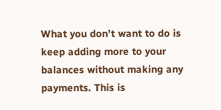What you don’t want to do is keep adding more to your balances without making any payments. This is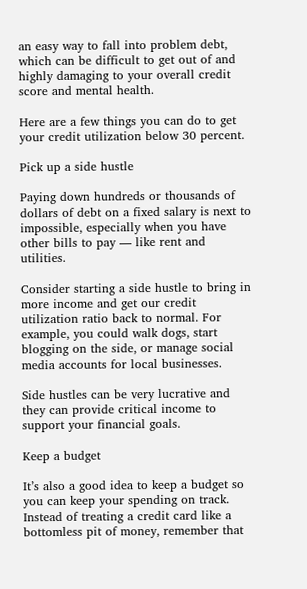an easy way to fall into problem debt, which can be difficult to get out of and highly damaging to your overall credit score and mental health.

Here are a few things you can do to get your credit utilization below 30 percent.

Pick up a side hustle

Paying down hundreds or thousands of dollars of debt on a fixed salary is next to impossible, especially when you have other bills to pay — like rent and utilities.

Consider starting a side hustle to bring in more income and get our credit utilization ratio back to normal. For example, you could walk dogs, start blogging on the side, or manage social media accounts for local businesses.

Side hustles can be very lucrative and they can provide critical income to support your financial goals.

Keep a budget

It’s also a good idea to keep a budget so you can keep your spending on track. Instead of treating a credit card like a bottomless pit of money, remember that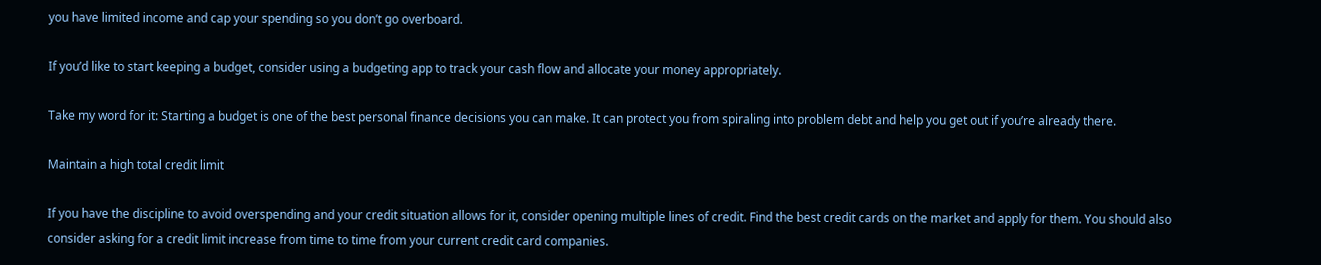you have limited income and cap your spending so you don’t go overboard.

If you’d like to start keeping a budget, consider using a budgeting app to track your cash flow and allocate your money appropriately.

Take my word for it: Starting a budget is one of the best personal finance decisions you can make. It can protect you from spiraling into problem debt and help you get out if you’re already there.

Maintain a high total credit limit

If you have the discipline to avoid overspending and your credit situation allows for it, consider opening multiple lines of credit. Find the best credit cards on the market and apply for them. You should also consider asking for a credit limit increase from time to time from your current credit card companies.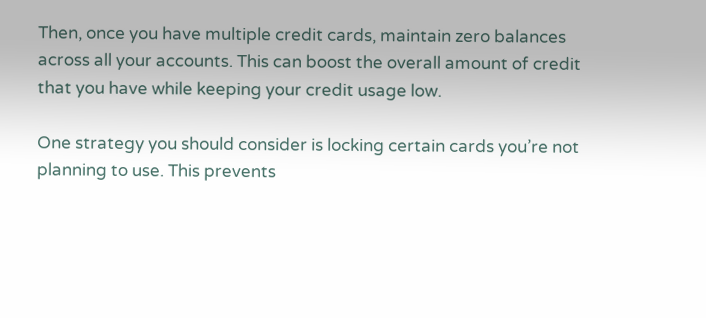Then, once you have multiple credit cards, maintain zero balances across all your accounts. This can boost the overall amount of credit that you have while keeping your credit usage low.

One strategy you should consider is locking certain cards you’re not planning to use. This prevents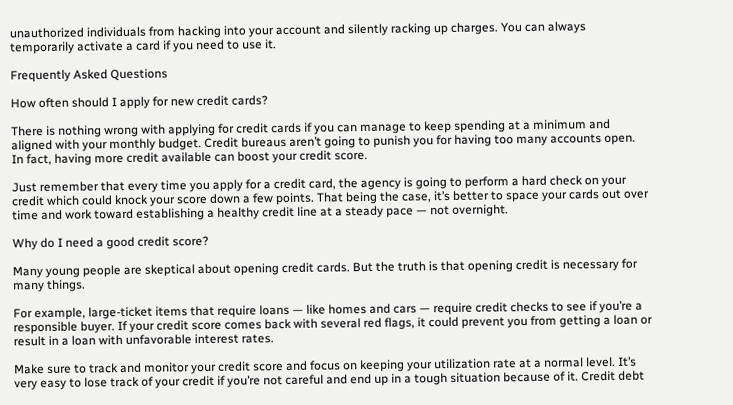unauthorized individuals from hacking into your account and silently racking up charges. You can always temporarily activate a card if you need to use it.

Frequently Asked Questions

How often should I apply for new credit cards?

There is nothing wrong with applying for credit cards if you can manage to keep spending at a minimum and aligned with your monthly budget. Credit bureaus aren’t going to punish you for having too many accounts open. In fact, having more credit available can boost your credit score.

Just remember that every time you apply for a credit card, the agency is going to perform a hard check on your credit which could knock your score down a few points. That being the case, it’s better to space your cards out over time and work toward establishing a healthy credit line at a steady pace — not overnight.

Why do I need a good credit score?

Many young people are skeptical about opening credit cards. But the truth is that opening credit is necessary for many things.

For example, large-ticket items that require loans — like homes and cars — require credit checks to see if you’re a responsible buyer. If your credit score comes back with several red flags, it could prevent you from getting a loan or result in a loan with unfavorable interest rates.

Make sure to track and monitor your credit score and focus on keeping your utilization rate at a normal level. It’s very easy to lose track of your credit if you’re not careful and end up in a tough situation because of it. Credit debt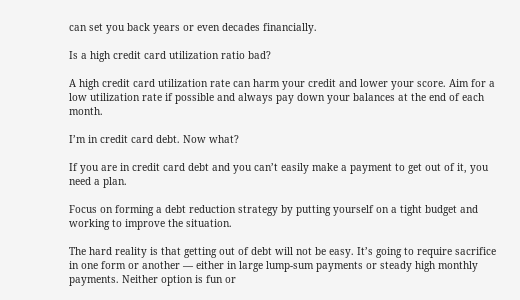can set you back years or even decades financially.

Is a high credit card utilization ratio bad?

A high credit card utilization rate can harm your credit and lower your score. Aim for a low utilization rate if possible and always pay down your balances at the end of each month.

I’m in credit card debt. Now what?

If you are in credit card debt and you can’t easily make a payment to get out of it, you need a plan.

Focus on forming a debt reduction strategy by putting yourself on a tight budget and working to improve the situation.

The hard reality is that getting out of debt will not be easy. It’s going to require sacrifice in one form or another — either in large lump-sum payments or steady high monthly payments. Neither option is fun or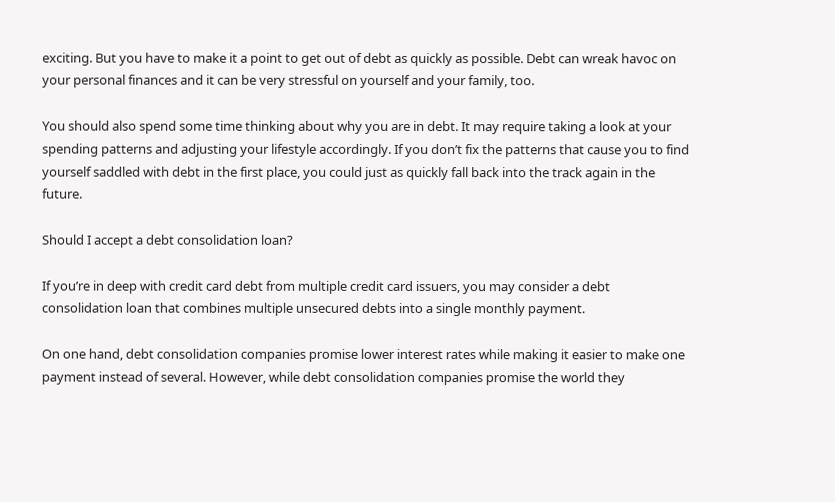exciting. But you have to make it a point to get out of debt as quickly as possible. Debt can wreak havoc on your personal finances and it can be very stressful on yourself and your family, too.

You should also spend some time thinking about why you are in debt. It may require taking a look at your spending patterns and adjusting your lifestyle accordingly. If you don’t fix the patterns that cause you to find yourself saddled with debt in the first place, you could just as quickly fall back into the track again in the future.

Should I accept a debt consolidation loan?

If you’re in deep with credit card debt from multiple credit card issuers, you may consider a debt consolidation loan that combines multiple unsecured debts into a single monthly payment.

On one hand, debt consolidation companies promise lower interest rates while making it easier to make one payment instead of several. However, while debt consolidation companies promise the world they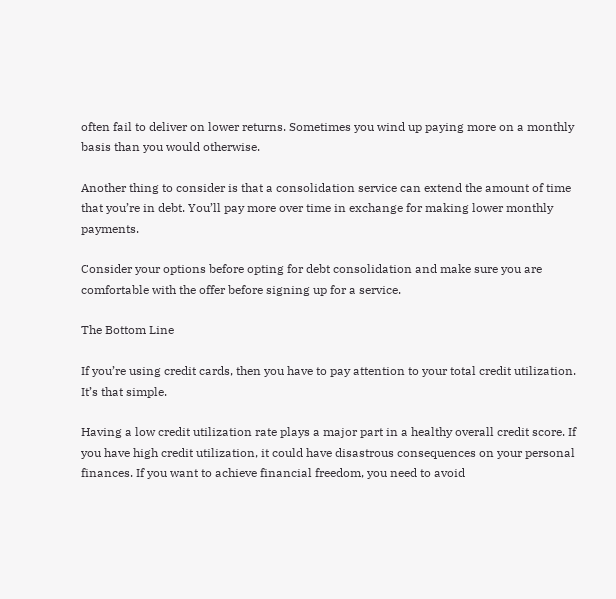often fail to deliver on lower returns. Sometimes you wind up paying more on a monthly basis than you would otherwise.

Another thing to consider is that a consolidation service can extend the amount of time that you’re in debt. You’ll pay more over time in exchange for making lower monthly payments.

Consider your options before opting for debt consolidation and make sure you are comfortable with the offer before signing up for a service.

The Bottom Line

If you’re using credit cards, then you have to pay attention to your total credit utilization. It’s that simple.

Having a low credit utilization rate plays a major part in a healthy overall credit score. If you have high credit utilization, it could have disastrous consequences on your personal finances. If you want to achieve financial freedom, you need to avoid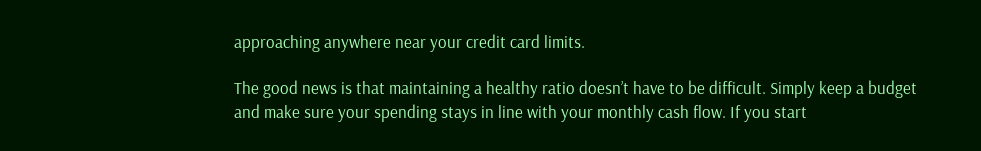approaching anywhere near your credit card limits.

The good news is that maintaining a healthy ratio doesn’t have to be difficult. Simply keep a budget and make sure your spending stays in line with your monthly cash flow. If you start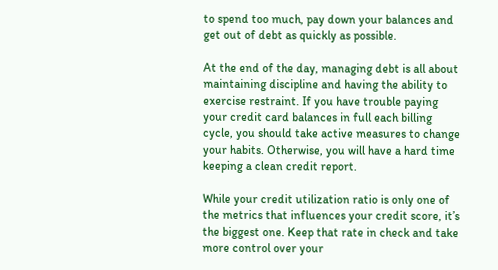to spend too much, pay down your balances and get out of debt as quickly as possible.

At the end of the day, managing debt is all about maintaining discipline and having the ability to exercise restraint. If you have trouble paying your credit card balances in full each billing cycle, you should take active measures to change your habits. Otherwise, you will have a hard time keeping a clean credit report.

While your credit utilization ratio is only one of the metrics that influences your credit score, it’s the biggest one. Keep that rate in check and take more control over your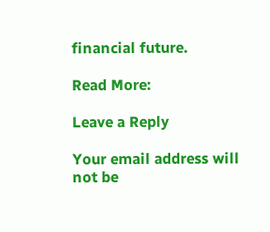financial future.

Read More:

Leave a Reply

Your email address will not be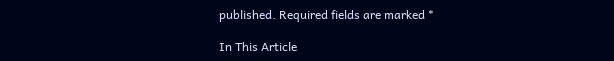published. Required fields are marked *

In This Article